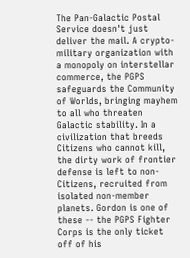The Pan-Galactic Postal Service doesn't just deliver the mail. A crypto-military organization with a monopoly on interstellar commerce, the PGPS safeguards the Community of Worlds, bringing mayhem to all who threaten Galactic stability. In a civilization that breeds Citizens who cannot kill, the dirty work of frontier defense is left to non-Citizens, recruited from isolated non-member planets. Gordon is one of these -- the PGPS Fighter Corps is the only ticket off of his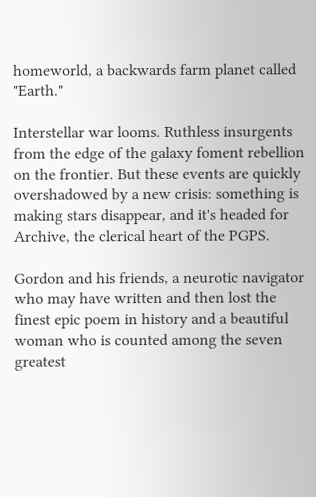homeworld, a backwards farm planet called "Earth."

Interstellar war looms. Ruthless insurgents from the edge of the galaxy foment rebellion on the frontier. But these events are quickly overshadowed by a new crisis: something is making stars disappear, and it's headed for Archive, the clerical heart of the PGPS.

Gordon and his friends, a neurotic navigator who may have written and then lost the finest epic poem in history and a beautiful woman who is counted among the seven greatest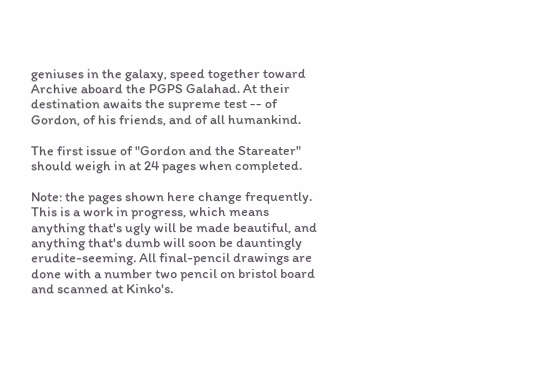geniuses in the galaxy, speed together toward Archive aboard the PGPS Galahad. At their destination awaits the supreme test -- of Gordon, of his friends, and of all humankind.

The first issue of "Gordon and the Stareater" should weigh in at 24 pages when completed.

Note: the pages shown here change frequently. This is a work in progress, which means anything that's ugly will be made beautiful, and anything that's dumb will soon be dauntingly erudite-seeming. All final-pencil drawings are done with a number two pencil on bristol board and scanned at Kinko's.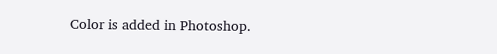Color is added in Photoshop.